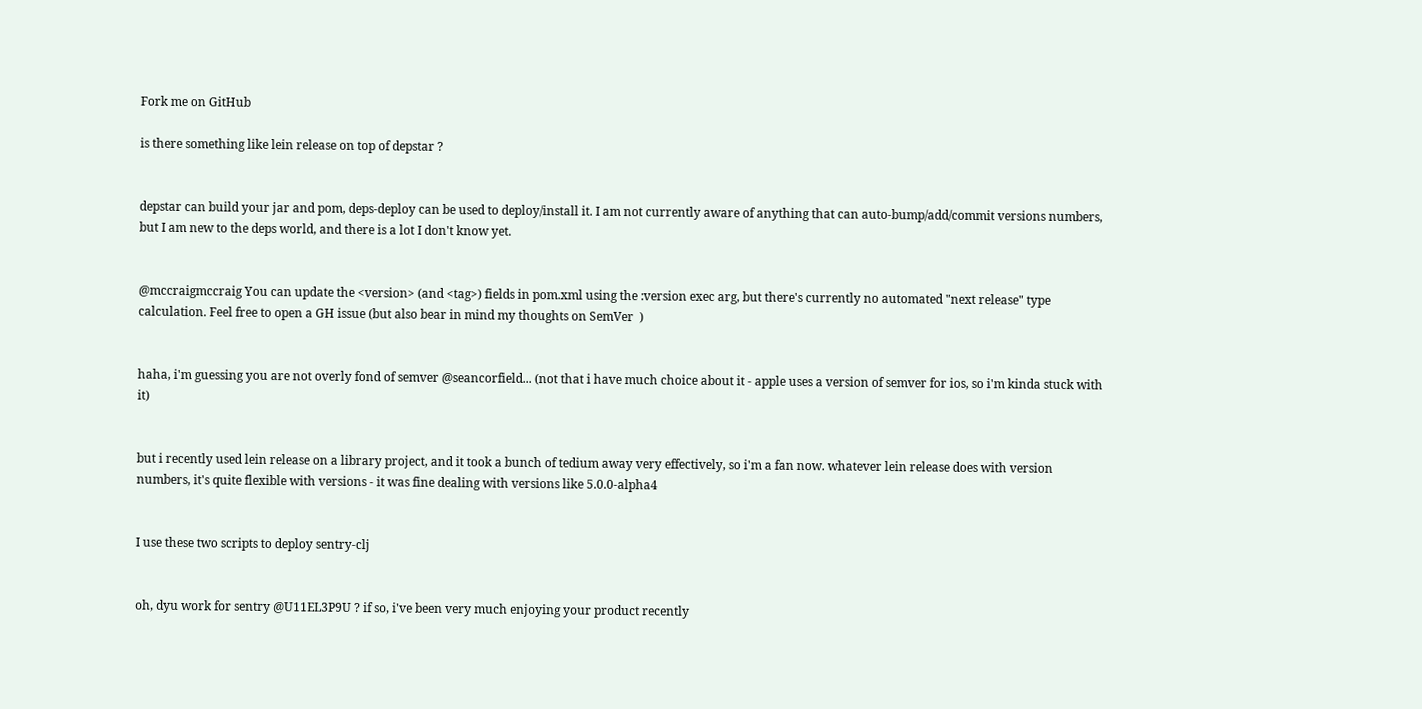Fork me on GitHub

is there something like lein release on top of depstar ?


depstar can build your jar and pom, deps-deploy can be used to deploy/install it. I am not currently aware of anything that can auto-bump/add/commit versions numbers, but I am new to the deps world, and there is a lot I don't know yet.


@mccraigmccraig You can update the <version> (and <tag>) fields in pom.xml using the :version exec arg, but there's currently no automated "next release" type calculation. Feel free to open a GH issue (but also bear in mind my thoughts on SemVer  )


haha, i'm guessing you are not overly fond of semver @seancorfield... (not that i have much choice about it - apple uses a version of semver for ios, so i'm kinda stuck with it)


but i recently used lein release on a library project, and it took a bunch of tedium away very effectively, so i'm a fan now. whatever lein release does with version numbers, it's quite flexible with versions - it was fine dealing with versions like 5.0.0-alpha4


I use these two scripts to deploy sentry-clj


oh, dyu work for sentry @U11EL3P9U ? if so, i've been very much enjoying your product recently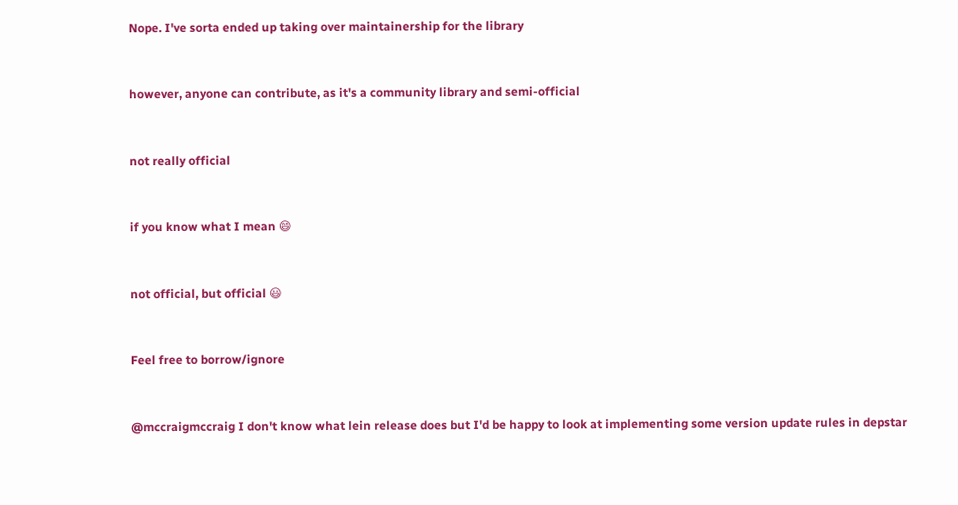Nope. I've sorta ended up taking over maintainership for the library


however, anyone can contribute, as it's a community library and semi-official


not really official


if you know what I mean 😄


not official, but official 😃


Feel free to borrow/ignore


@mccraigmccraig I don't know what lein release does but I'd be happy to look at implementing some version update rules in depstar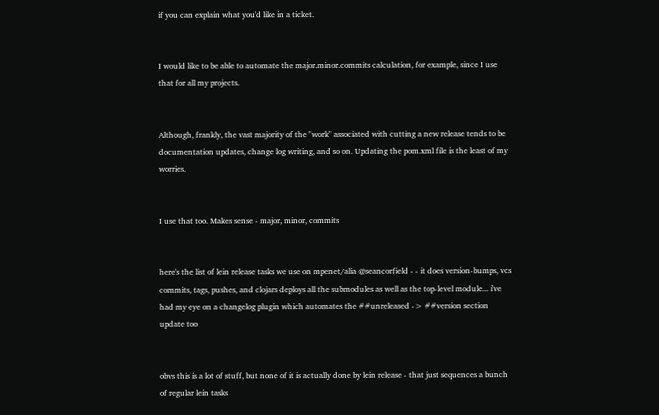if you can explain what you'd like in a ticket.


I would like to be able to automate the major.minor.commits calculation, for example, since I use that for all my projects.


Although, frankly, the vast majority of the "work" associated with cutting a new release tends to be documentation updates, change log writing, and so on. Updating the pom.xml file is the least of my worries.


I use that too. Makes sense - major, minor, commits


here's the list of lein release tasks we use on mpenet/alia @seancorfield - - it does version-bumps, vcs commits, tags, pushes, and clojars deploys all the submodules as well as the top-level module... i've had my eye on a changelog plugin which automates the ##unreleased -> ##version section update too


obvs this is a lot of stuff, but none of it is actually done by lein release - that just sequences a bunch of regular lein tasks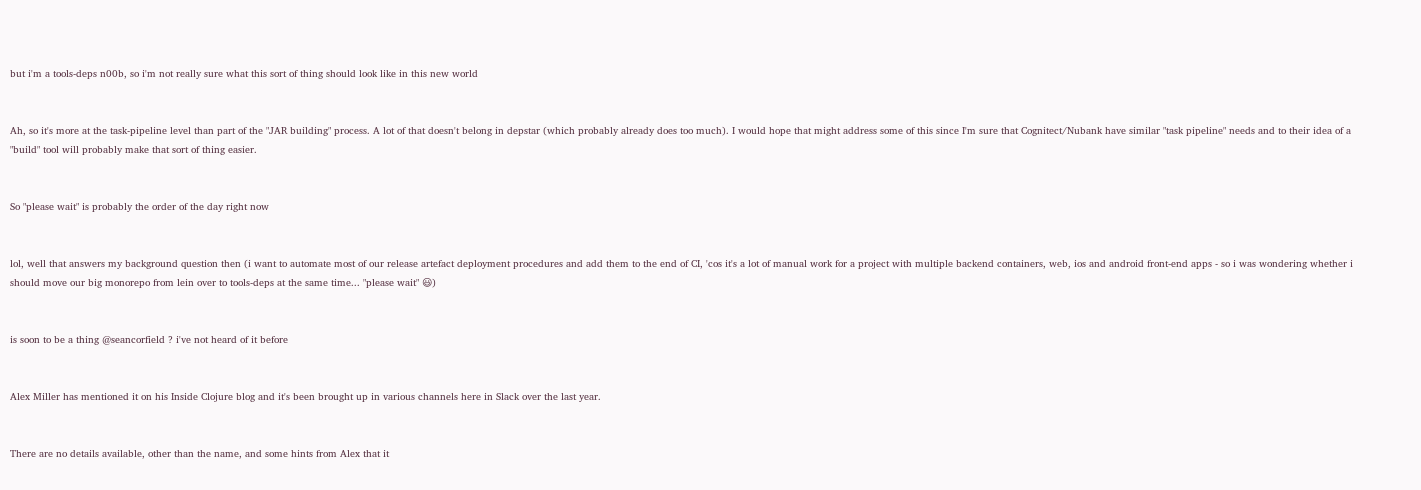but i'm a tools-deps n00b, so i'm not really sure what this sort of thing should look like in this new world


Ah, so it's more at the task-pipeline level than part of the "JAR building" process. A lot of that doesn't belong in depstar (which probably already does too much). I would hope that might address some of this since I'm sure that Cognitect/Nubank have similar "task pipeline" needs and to their idea of a "build" tool will probably make that sort of thing easier.


So "please wait" is probably the order of the day right now


lol, well that answers my background question then (i want to automate most of our release artefact deployment procedures and add them to the end of CI, 'cos it's a lot of manual work for a project with multiple backend containers, web, ios and android front-end apps - so i was wondering whether i should move our big monorepo from lein over to tools-deps at the same time... "please wait" 😃)


is soon to be a thing @seancorfield ? i've not heard of it before


Alex Miller has mentioned it on his Inside Clojure blog and it's been brought up in various channels here in Slack over the last year.


There are no details available, other than the name, and some hints from Alex that it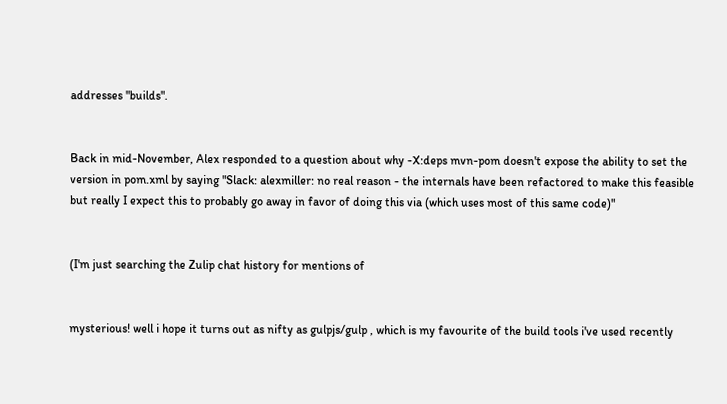addresses "builds".


Back in mid-November, Alex responded to a question about why -X:deps mvn-pom doesn't expose the ability to set the version in pom.xml by saying "Slack: alexmiller: no real reason - the internals have been refactored to make this feasible but really I expect this to probably go away in favor of doing this via (which uses most of this same code)"


(I'm just searching the Zulip chat history for mentions of


mysterious! well i hope it turns out as nifty as gulpjs/gulp , which is my favourite of the build tools i've used recently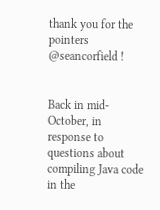thank you for the pointers @seancorfield !


Back in mid-October, in response to questions about compiling Java code in the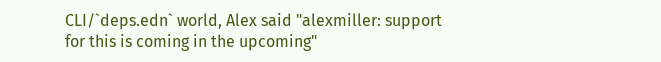CLI/`deps.edn` world, Alex said "alexmiller: support for this is coming in the upcoming"